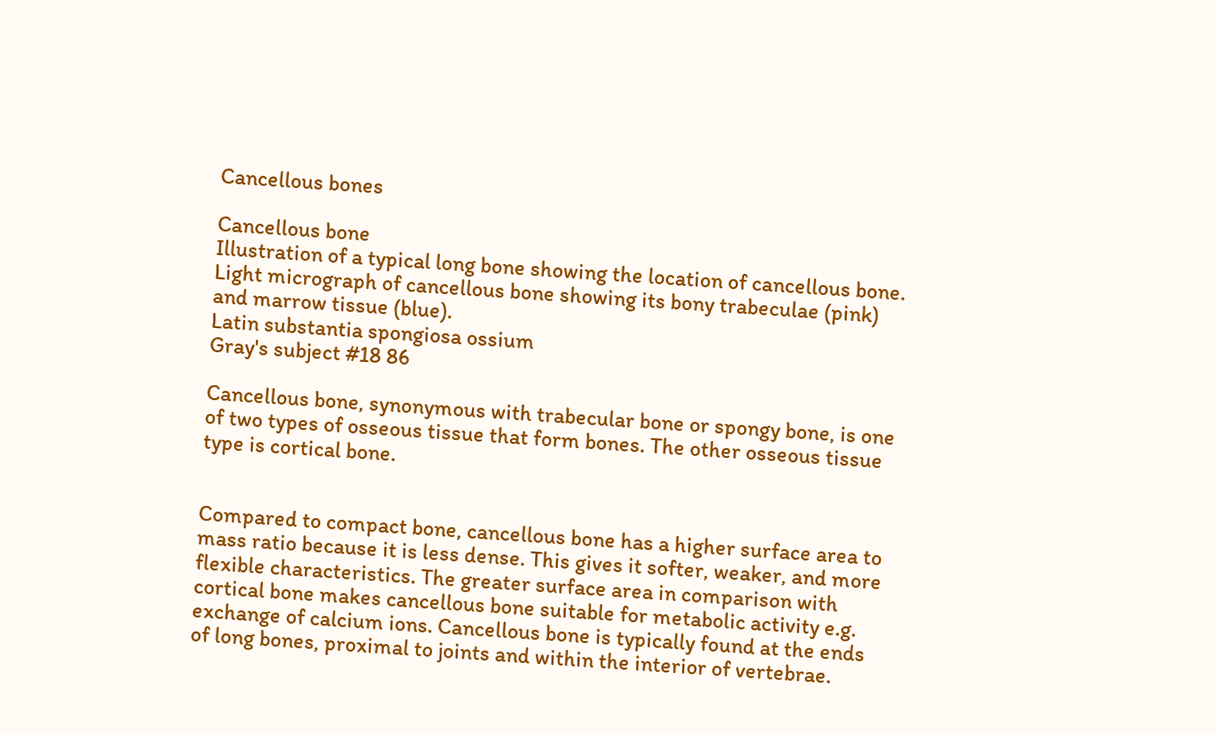Cancellous bones

Cancellous bone
Illustration of a typical long bone showing the location of cancellous bone.
Light micrograph of cancellous bone showing its bony trabeculae (pink) and marrow tissue (blue).
Latin substantia spongiosa ossium
Gray's subject #18 86

Cancellous bone, synonymous with trabecular bone or spongy bone, is one of two types of osseous tissue that form bones. The other osseous tissue type is cortical bone.


Compared to compact bone, cancellous bone has a higher surface area to mass ratio because it is less dense. This gives it softer, weaker, and more flexible characteristics. The greater surface area in comparison with cortical bone makes cancellous bone suitable for metabolic activity e.g. exchange of calcium ions. Cancellous bone is typically found at the ends of long bones, proximal to joints and within the interior of vertebrae.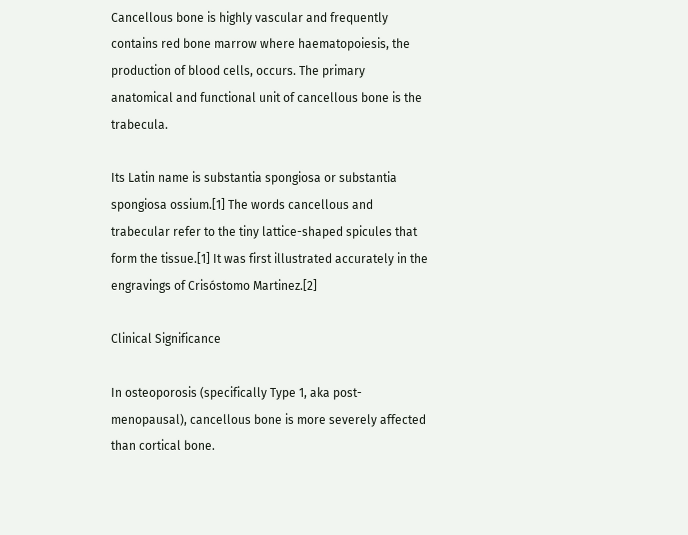Cancellous bone is highly vascular and frequently contains red bone marrow where haematopoiesis, the production of blood cells, occurs. The primary anatomical and functional unit of cancellous bone is the trabecula.

Its Latin name is substantia spongiosa or substantia spongiosa ossium.[1] The words cancellous and trabecular refer to the tiny lattice-shaped spicules that form the tissue.[1] It was first illustrated accurately in the engravings of Crisóstomo Martinez.[2]

Clinical Significance

In osteoporosis (specifically Type 1, aka post-menopausal), cancellous bone is more severely affected than cortical bone.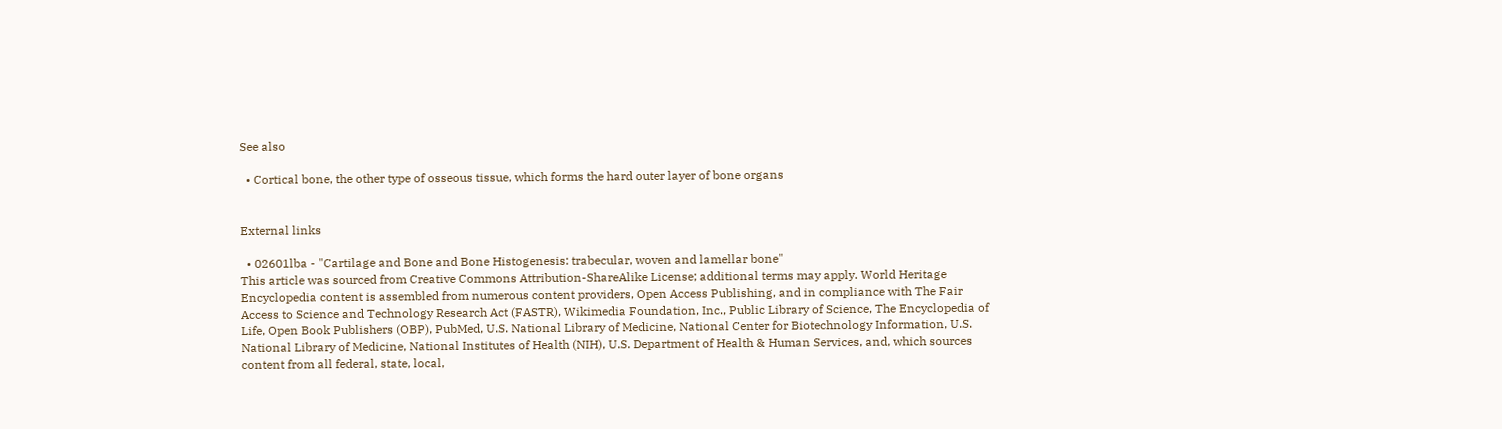See also

  • Cortical bone, the other type of osseous tissue, which forms the hard outer layer of bone organs


External links

  • 02601lba - "Cartilage and Bone and Bone Histogenesis: trabecular, woven and lamellar bone"
This article was sourced from Creative Commons Attribution-ShareAlike License; additional terms may apply. World Heritage Encyclopedia content is assembled from numerous content providers, Open Access Publishing, and in compliance with The Fair Access to Science and Technology Research Act (FASTR), Wikimedia Foundation, Inc., Public Library of Science, The Encyclopedia of Life, Open Book Publishers (OBP), PubMed, U.S. National Library of Medicine, National Center for Biotechnology Information, U.S. National Library of Medicine, National Institutes of Health (NIH), U.S. Department of Health & Human Services, and, which sources content from all federal, state, local,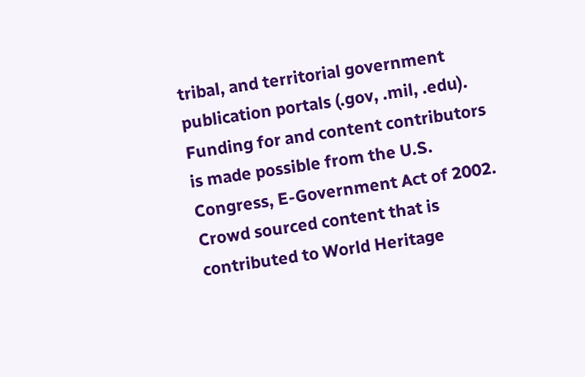tribal, and territorial government publication portals (.gov, .mil, .edu). Funding for and content contributors is made possible from the U.S. Congress, E-Government Act of 2002.
Crowd sourced content that is contributed to World Heritage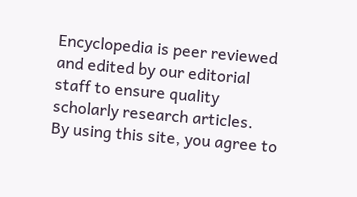Encyclopedia is peer reviewed and edited by our editorial staff to ensure quality scholarly research articles.
By using this site, you agree to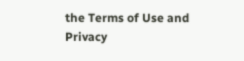the Terms of Use and Privacy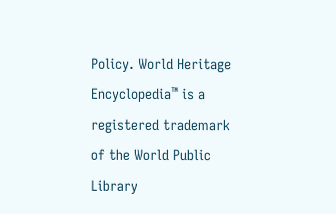Policy. World Heritage Encyclopedia™ is a registered trademark of the World Public Library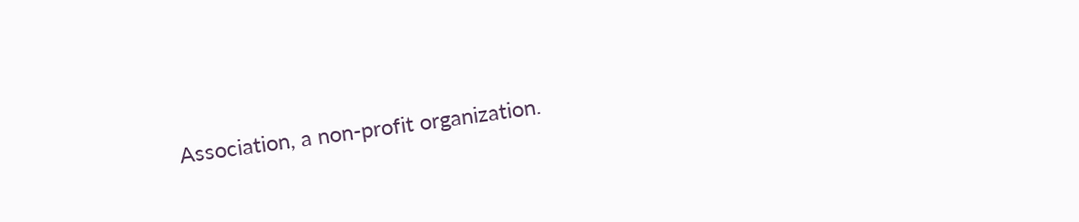Association, a non-profit organization.